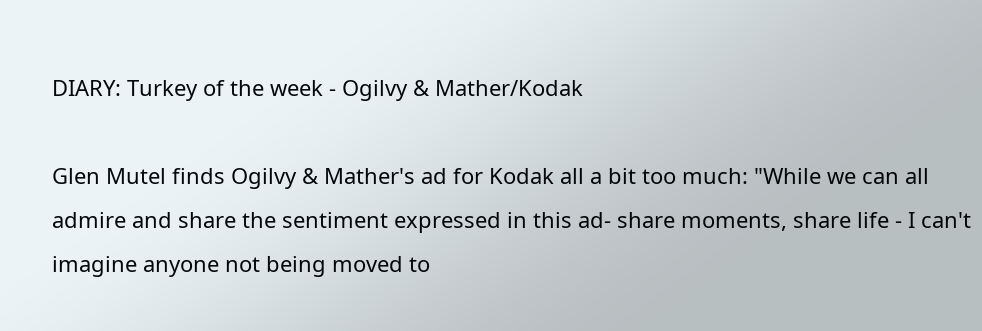DIARY: Turkey of the week - Ogilvy & Mather/Kodak

Glen Mutel finds Ogilvy & Mather's ad for Kodak all a bit too much: "While we can all admire and share the sentiment expressed in this ad- share moments, share life - I can't imagine anyone not being moved to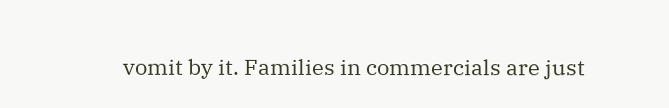vomit by it. Families in commercials are just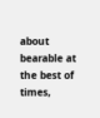about bearable at the best of times,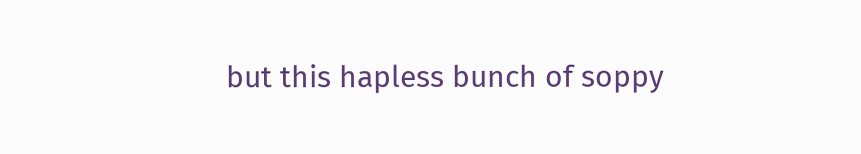but this hapless bunch of soppy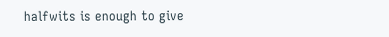halfwits is enough to give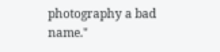photography a bad name."